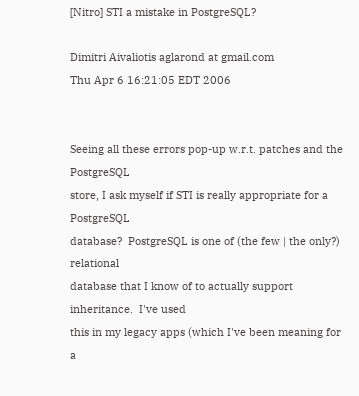[Nitro] STI a mistake in PostgreSQL?

Dimitri Aivaliotis aglarond at gmail.com
Thu Apr 6 16:21:05 EDT 2006


Seeing all these errors pop-up w.r.t. patches and the PostgreSQL
store, I ask myself if STI is really appropriate for a PostgreSQL
database?  PostgreSQL is one of (the few | the only?) relational
database that I know of to actually support inheritance.  I've used
this in my legacy apps (which I've been meaning for a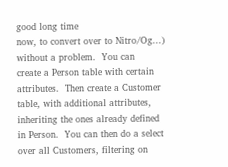good long time
now, to convert over to Nitro/Og...) without a problem.  You can
create a Person table with certain attributes.  Then create a Customer
table, with additional attributes, inheriting the ones already defined
in Person.  You can then do a select over all Customers, filtering on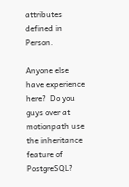attributes defined in Person.

Anyone else have experience here?  Do you guys over at motionpath use
the inheritance feature of PostgreSQL?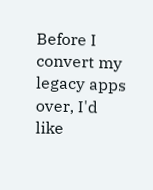Before I convert my legacy apps over, I'd like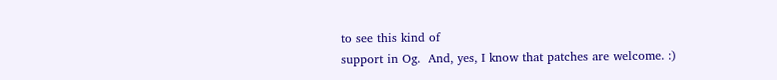to see this kind of
support in Og.  And, yes, I know that patches are welcome. :)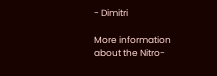- Dimitri

More information about the Nitro-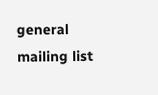general mailing list